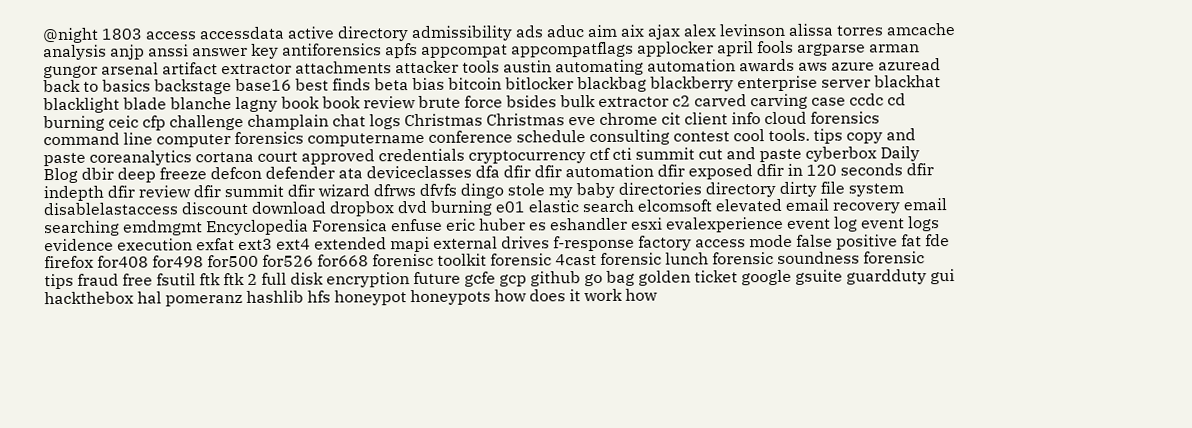@night 1803 access accessdata active directory admissibility ads aduc aim aix ajax alex levinson alissa torres amcache analysis anjp anssi answer key antiforensics apfs appcompat appcompatflags applocker april fools argparse arman gungor arsenal artifact extractor attachments attacker tools austin automating automation awards aws azure azuread back to basics backstage base16 best finds beta bias bitcoin bitlocker blackbag blackberry enterprise server blackhat blacklight blade blanche lagny book book review brute force bsides bulk extractor c2 carved carving case ccdc cd burning ceic cfp challenge champlain chat logs Christmas Christmas eve chrome cit client info cloud forensics command line computer forensics computername conference schedule consulting contest cool tools. tips copy and paste coreanalytics cortana court approved credentials cryptocurrency ctf cti summit cut and paste cyberbox Daily Blog dbir deep freeze defcon defender ata deviceclasses dfa dfir dfir automation dfir exposed dfir in 120 seconds dfir indepth dfir review dfir summit dfir wizard dfrws dfvfs dingo stole my baby directories directory dirty file system disablelastaccess discount download dropbox dvd burning e01 elastic search elcomsoft elevated email recovery email searching emdmgmt Encyclopedia Forensica enfuse eric huber es eshandler esxi evalexperience event log event logs evidence execution exfat ext3 ext4 extended mapi external drives f-response factory access mode false positive fat fde firefox for408 for498 for500 for526 for668 forenisc toolkit forensic 4cast forensic lunch forensic soundness forensic tips fraud free fsutil ftk ftk 2 full disk encryption future gcfe gcp github go bag golden ticket google gsuite guardduty gui hackthebox hal pomeranz hashlib hfs honeypot honeypots how does it work how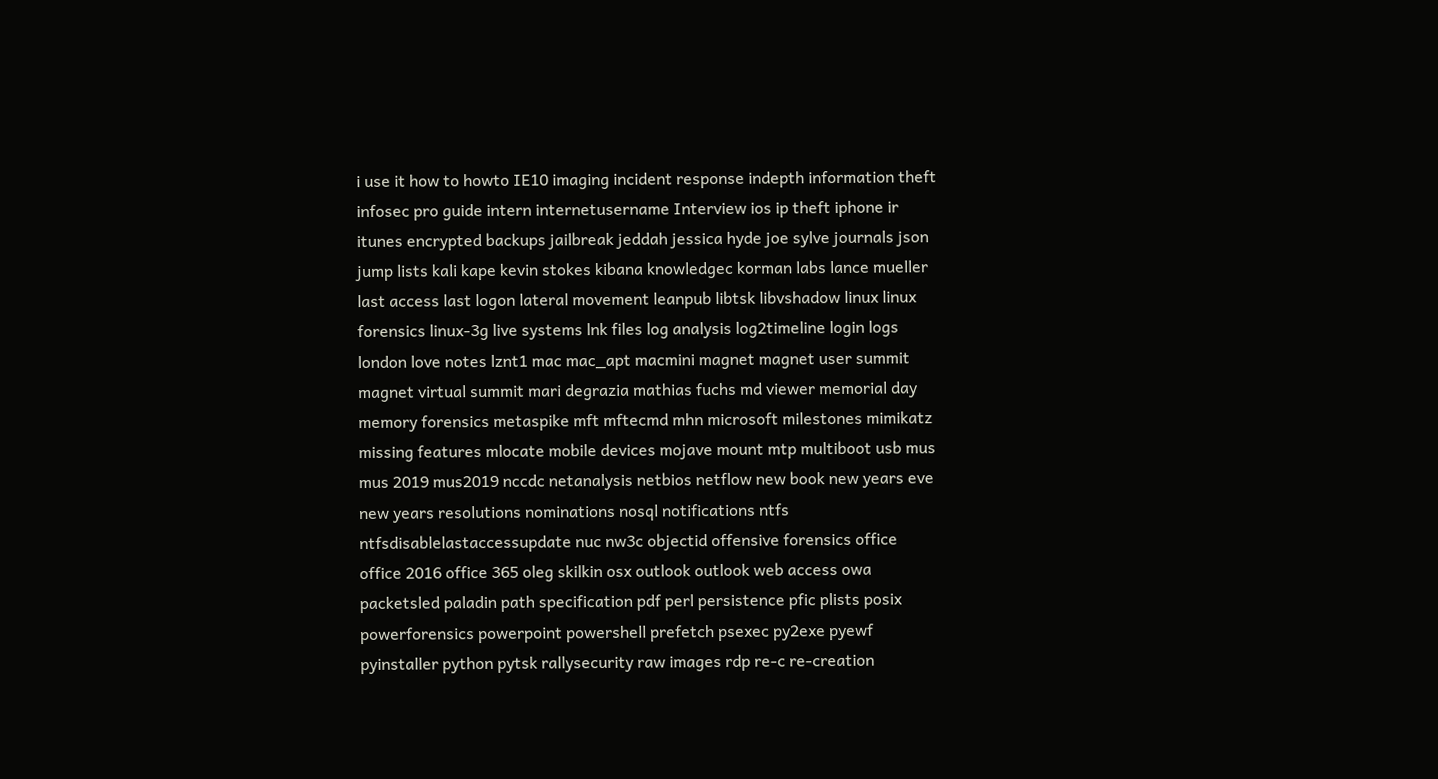i use it how to howto IE10 imaging incident response indepth information theft infosec pro guide intern internetusername Interview ios ip theft iphone ir itunes encrypted backups jailbreak jeddah jessica hyde joe sylve journals json jump lists kali kape kevin stokes kibana knowledgec korman labs lance mueller last access last logon lateral movement leanpub libtsk libvshadow linux linux forensics linux-3g live systems lnk files log analysis log2timeline login logs london love notes lznt1 mac mac_apt macmini magnet magnet user summit magnet virtual summit mari degrazia mathias fuchs md viewer memorial day memory forensics metaspike mft mftecmd mhn microsoft milestones mimikatz missing features mlocate mobile devices mojave mount mtp multiboot usb mus mus 2019 mus2019 nccdc netanalysis netbios netflow new book new years eve new years resolutions nominations nosql notifications ntfs ntfsdisablelastaccessupdate nuc nw3c objectid offensive forensics office office 2016 office 365 oleg skilkin osx outlook outlook web access owa packetsled paladin path specification pdf perl persistence pfic plists posix powerforensics powerpoint powershell prefetch psexec py2exe pyewf pyinstaller python pytsk rallysecurity raw images rdp re-c re-creation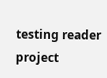testing reader project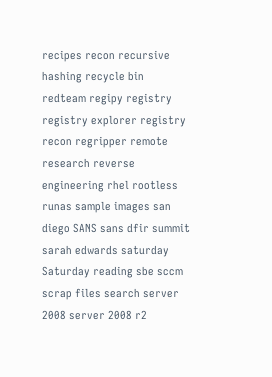recipes recon recursive hashing recycle bin redteam regipy registry registry explorer registry recon regripper remote research reverse engineering rhel rootless runas sample images san diego SANS sans dfir summit sarah edwards saturday Saturday reading sbe sccm scrap files search server 2008 server 2008 r2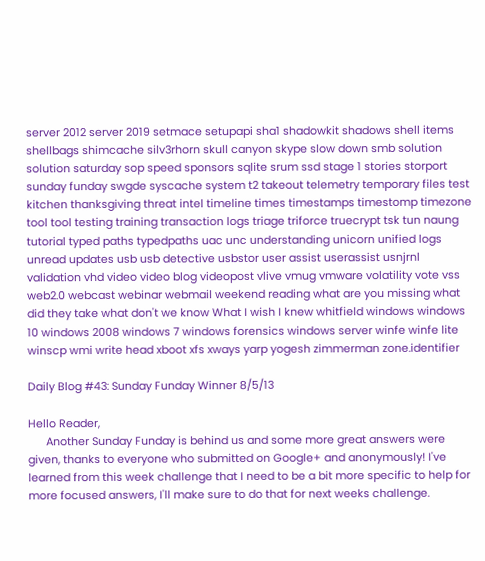server 2012 server 2019 setmace setupapi sha1 shadowkit shadows shell items shellbags shimcache silv3rhorn skull canyon skype slow down smb solution solution saturday sop speed sponsors sqlite srum ssd stage 1 stories storport sunday funday swgde syscache system t2 takeout telemetry temporary files test kitchen thanksgiving threat intel timeline times timestamps timestomp timezone tool tool testing training transaction logs triage triforce truecrypt tsk tun naung tutorial typed paths typedpaths uac unc understanding unicorn unified logs unread updates usb usb detective usbstor user assist userassist usnjrnl validation vhd video video blog videopost vlive vmug vmware volatility vote vss web2.0 webcast webinar webmail weekend reading what are you missing what did they take what don't we know What I wish I knew whitfield windows windows 10 windows 2008 windows 7 windows forensics windows server winfe winfe lite winscp wmi write head xboot xfs xways yarp yogesh zimmerman zone.identifier

Daily Blog #43: Sunday Funday Winner 8/5/13

Hello Reader,
      Another Sunday Funday is behind us and some more great answers were given, thanks to everyone who submitted on Google+ and anonymously! I've learned from this week challenge that I need to be a bit more specific to help for more focused answers, I'll make sure to do that for next weeks challenge.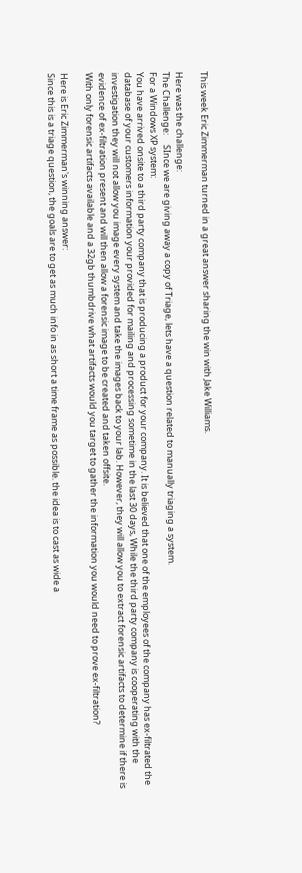This week Eric Zimmerman turned in a great answer sharing the win with Jake Williams.

Here was the challenge:
The Challenge:     SInce we are giving away a copy of Triage, lets have a question related to manually triaging a system.
For a Windows XP system:
You have arrived onsite to a third party company that is producing a product for your company. It is believed that one of the employees of the company has ex-filtrated the database of your customers information your provided for mailing and processing sometime in the last 30 days, While the third party company is cooperating with the investigation they will not allow you image every system and take the images back to your lab. However, they will allow you to extract forensic artifacts to determine if there is evidence of ex-filtration present and will then allow a forensic image to be created and taken offsite.
With only forensic artifacts available and a 32gb thumbdrive what artifacts would you target to gather the information you would need to prove ex-filtration?

Here is Eric Zimmerman's winning answer:
Since this is a triage question, the goals are to get as much info in as short a time frame as possible. the idea is to cast as wide a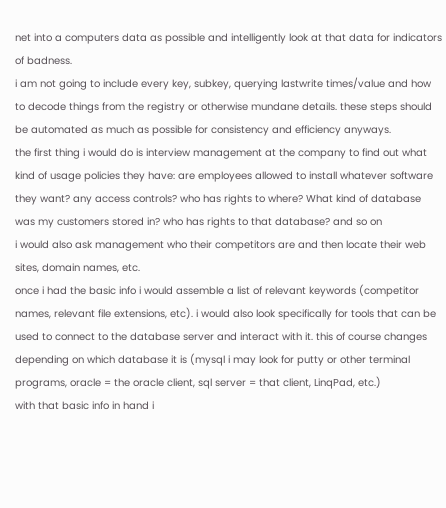net into a computers data as possible and intelligently look at that data for indicators of badness.
i am not going to include every key, subkey, querying lastwrite times/value and how to decode things from the registry or otherwise mundane details. these steps should be automated as much as possible for consistency and efficiency anyways.
the first thing i would do is interview management at the company to find out what kind of usage policies they have: are employees allowed to install whatever software they want? any access controls? who has rights to where? What kind of database was my customers stored in? who has rights to that database? and so on
i would also ask management who their competitors are and then locate their web sites, domain names, etc.
once i had the basic info i would assemble a list of relevant keywords (competitor names, relevant file extensions, etc). i would also look specifically for tools that can be used to connect to the database server and interact with it. this of course changes depending on which database it is (mysql i may look for putty or other terminal programs, oracle = the oracle client, sql server = that client, LinqPad, etc.)
with that basic info in hand i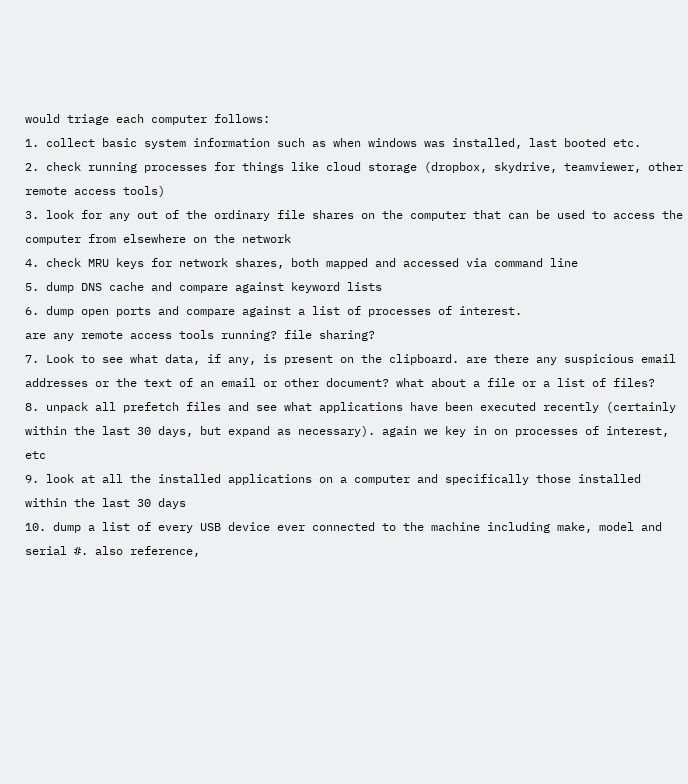would triage each computer follows:
1. collect basic system information such as when windows was installed, last booted etc.
2. check running processes for things like cloud storage (dropbox, skydrive, teamviewer, other remote access tools)
3. look for any out of the ordinary file shares on the computer that can be used to access the computer from elsewhere on the network
4. check MRU keys for network shares, both mapped and accessed via command line
5. dump DNS cache and compare against keyword lists
6. dump open ports and compare against a list of processes of interest.
are any remote access tools running? file sharing?
7. Look to see what data, if any, is present on the clipboard. are there any suspicious email addresses or the text of an email or other document? what about a file or a list of files?
8. unpack all prefetch files and see what applications have been executed recently (certainly within the last 30 days, but expand as necessary). again we key in on processes of interest, etc
9. look at all the installed applications on a computer and specifically those installed within the last 30 days
10. dump a list of every USB device ever connected to the machine including make, model and serial #. also reference,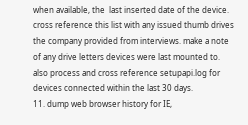when available, the  last inserted date of the device. cross reference this list with any issued thumb drives the company provided from interviews. make a note of any drive letters devices were last mounted to. also process and cross reference setupapi.log for devices connected within the last 30 days.
11. dump web browser history for IE,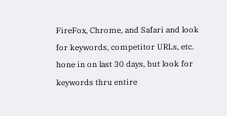FireFox, Chrome, and Safari and look for keywords, competitor URLs, etc. hone in on last 30 days, but look for keywords thru entire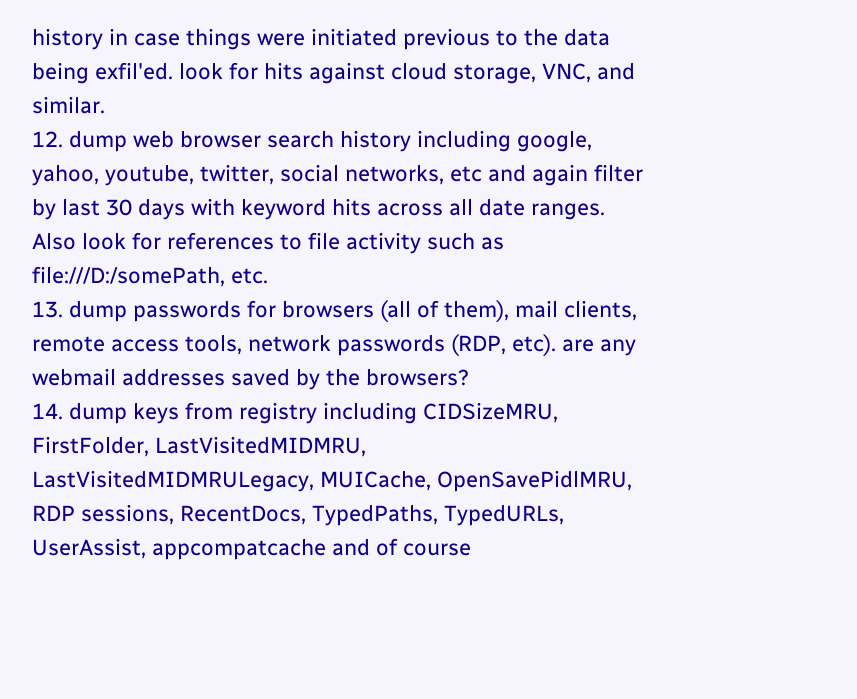history in case things were initiated previous to the data being exfil'ed. look for hits against cloud storage, VNC, and similar.
12. dump web browser search history including google, yahoo, youtube, twitter, social networks, etc and again filter by last 30 days with keyword hits across all date ranges. Also look for references to file activity such as file:///D:/somePath, etc.
13. dump passwords for browsers (all of them), mail clients, remote access tools, network passwords (RDP, etc). are any webmail addresses saved by the browsers?
14. dump keys from registry including CIDSizeMRU, FirstFolder, LastVisitedMIDMRU, LastVisitedMIDMRULegacy, MUICache, OpenSavePidlMRU, RDP sessions, RecentDocs, TypedPaths, TypedURLs, UserAssist, appcompatcache and of course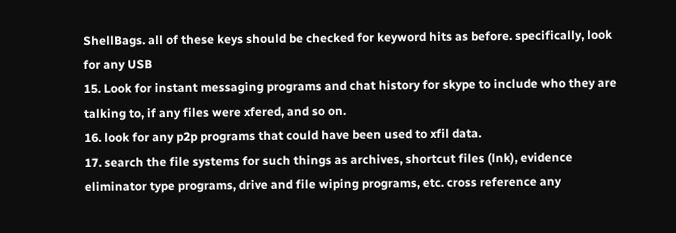ShellBags. all of these keys should be checked for keyword hits as before. specifically, look for any USB
15. Look for instant messaging programs and chat history for skype to include who they are talking to, if any files were xfered, and so on.
16. look for any p2p programs that could have been used to xfil data.
17. search the file systems for such things as archives, shortcut files (lnk), evidence eliminator type programs, drive and file wiping programs, etc. cross reference any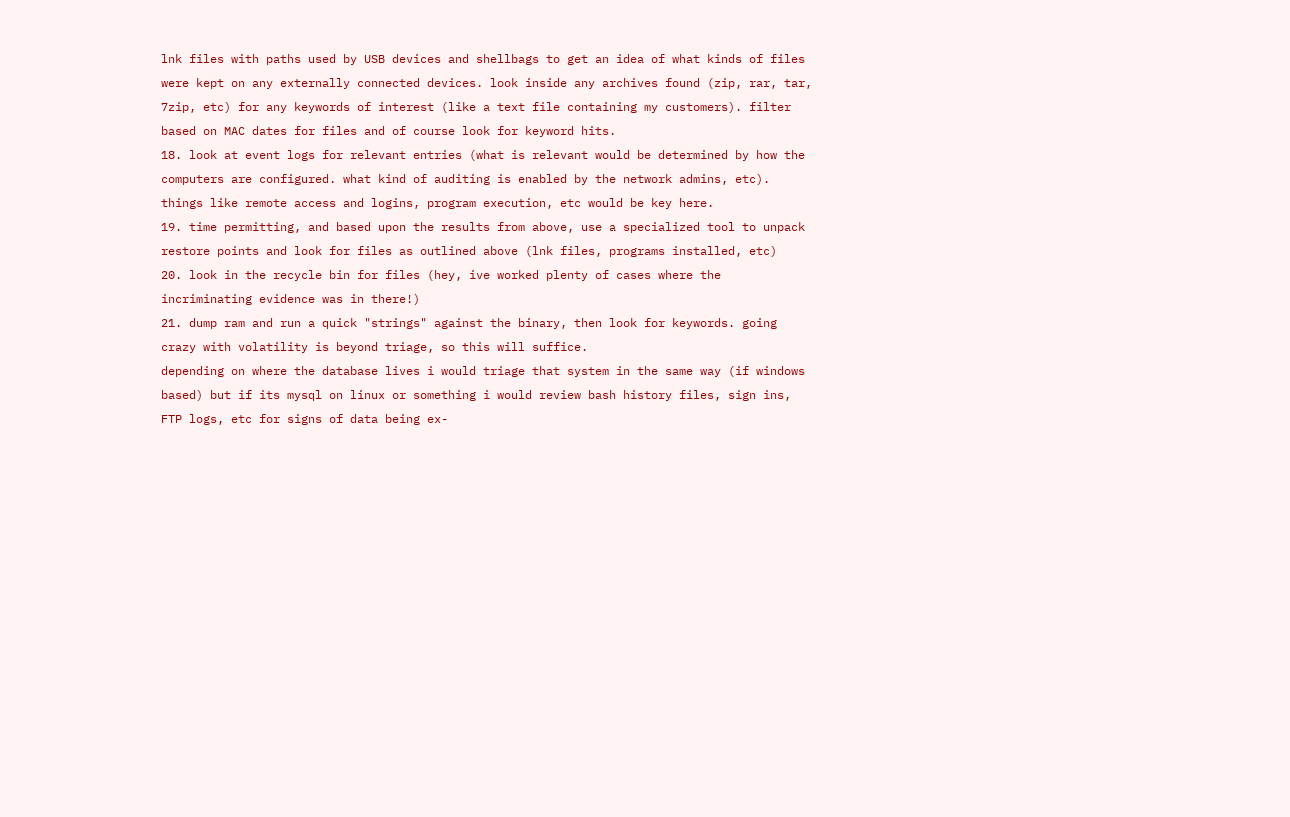lnk files with paths used by USB devices and shellbags to get an idea of what kinds of files were kept on any externally connected devices. look inside any archives found (zip, rar, tar, 7zip, etc) for any keywords of interest (like a text file containing my customers). filter based on MAC dates for files and of course look for keyword hits.
18. look at event logs for relevant entries (what is relevant would be determined by how the computers are configured. what kind of auditing is enabled by the network admins, etc). things like remote access and logins, program execution, etc would be key here.
19. time permitting, and based upon the results from above, use a specialized tool to unpack restore points and look for files as outlined above (lnk files, programs installed, etc)
20. look in the recycle bin for files (hey, ive worked plenty of cases where the incriminating evidence was in there!)
21. dump ram and run a quick "strings" against the binary, then look for keywords. going crazy with volatility is beyond triage, so this will suffice.
depending on where the database lives i would triage that system in the same way (if windows based) but if its mysql on linux or something i would review bash history files, sign ins, FTP logs, etc for signs of data being ex-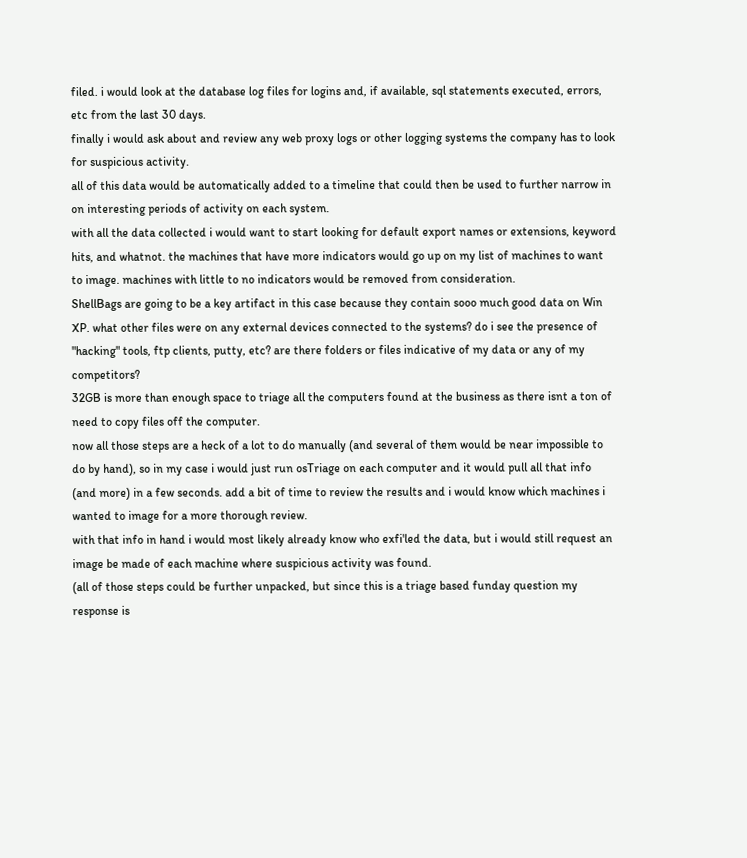filed. i would look at the database log files for logins and, if available, sql statements executed, errors, etc from the last 30 days.
finally i would ask about and review any web proxy logs or other logging systems the company has to look for suspicious activity.
all of this data would be automatically added to a timeline that could then be used to further narrow in on interesting periods of activity on each system.
with all the data collected i would want to start looking for default export names or extensions, keyword hits, and whatnot. the machines that have more indicators would go up on my list of machines to want to image. machines with little to no indicators would be removed from consideration.
ShellBags are going to be a key artifact in this case because they contain sooo much good data on Win XP. what other files were on any external devices connected to the systems? do i see the presence of "hacking" tools, ftp clients, putty, etc? are there folders or files indicative of my data or any of my competitors?
32GB is more than enough space to triage all the computers found at the business as there isnt a ton of need to copy files off the computer.
now all those steps are a heck of a lot to do manually (and several of them would be near impossible to do by hand), so in my case i would just run osTriage on each computer and it would pull all that info (and more) in a few seconds. add a bit of time to review the results and i would know which machines i wanted to image for a more thorough review.
with that info in hand i would most likely already know who exfi'led the data, but i would still request an image be made of each machine where suspicious activity was found.
(all of those steps could be further unpacked, but since this is a triage based funday question my response is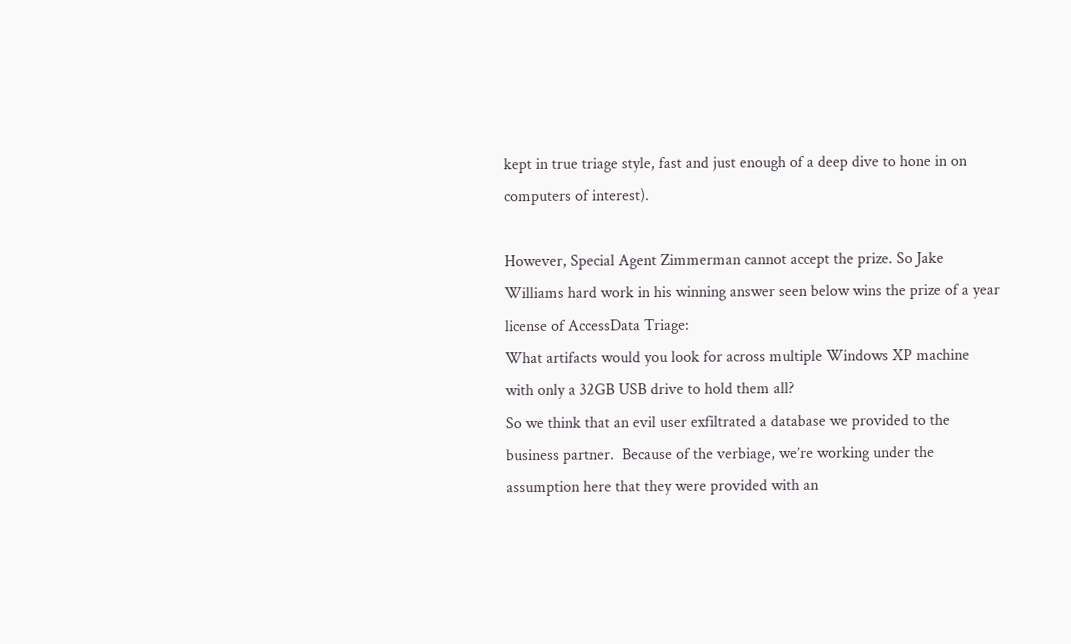kept in true triage style, fast and just enough of a deep dive to hone in on computers of interest).

However, Special Agent Zimmerman cannot accept the prize. So Jake Williams hard work in his winning answer seen below wins the prize of a year license of AccessData Triage:
What artifacts would you look for across multiple Windows XP machine with only a 32GB USB drive to hold them all?
So we think that an evil user exfiltrated a database we provided to the business partner.  Because of the verbiage, we’re working under the assumption here that they were provided with an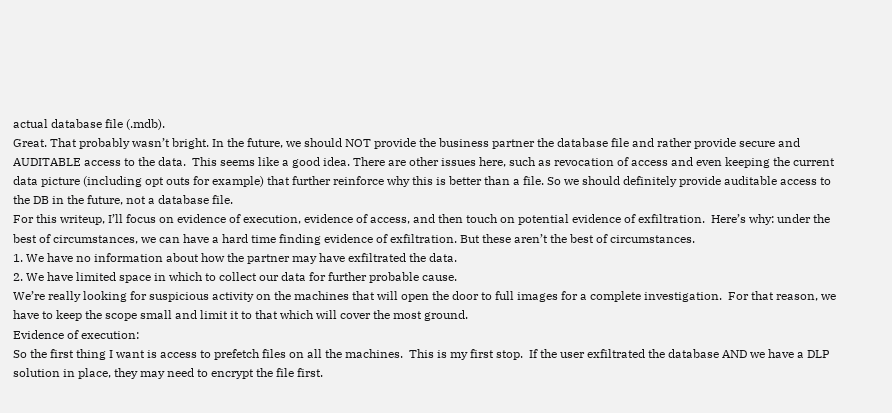actual database file (.mdb).
Great. That probably wasn’t bright. In the future, we should NOT provide the business partner the database file and rather provide secure and AUDITABLE access to the data.  This seems like a good idea. There are other issues here, such as revocation of access and even keeping the current data picture (including opt outs for example) that further reinforce why this is better than a file. So we should definitely provide auditable access to the DB in the future, not a database file.
For this writeup, I’ll focus on evidence of execution, evidence of access, and then touch on potential evidence of exfiltration.  Here’s why: under the best of circumstances, we can have a hard time finding evidence of exfiltration. But these aren’t the best of circumstances.
1. We have no information about how the partner may have exfiltrated the data.
2. We have limited space in which to collect our data for further probable cause.
We’re really looking for suspicious activity on the machines that will open the door to full images for a complete investigation.  For that reason, we have to keep the scope small and limit it to that which will cover the most ground.
Evidence of execution:
So the first thing I want is access to prefetch files on all the machines.  This is my first stop.  If the user exfiltrated the database AND we have a DLP solution in place, they may need to encrypt the file first.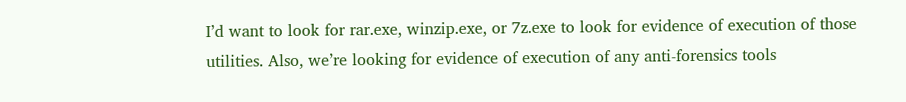I’d want to look for rar.exe, winzip.exe, or 7z.exe to look for evidence of execution of those utilities. Also, we’re looking for evidence of execution of any anti-forensics tools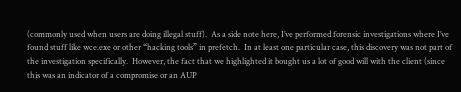(commonly used when users are doing illegal stuff).  As a side note here, I’ve performed forensic investigations where I’ve found stuff like wce.exe or other “hacking tools” in prefetch.  In at least one particular case, this discovery was not part of the investigation specifically.  However, the fact that we highlighted it bought us a lot of good will with the client (since this was an indicator of a compromise or an AUP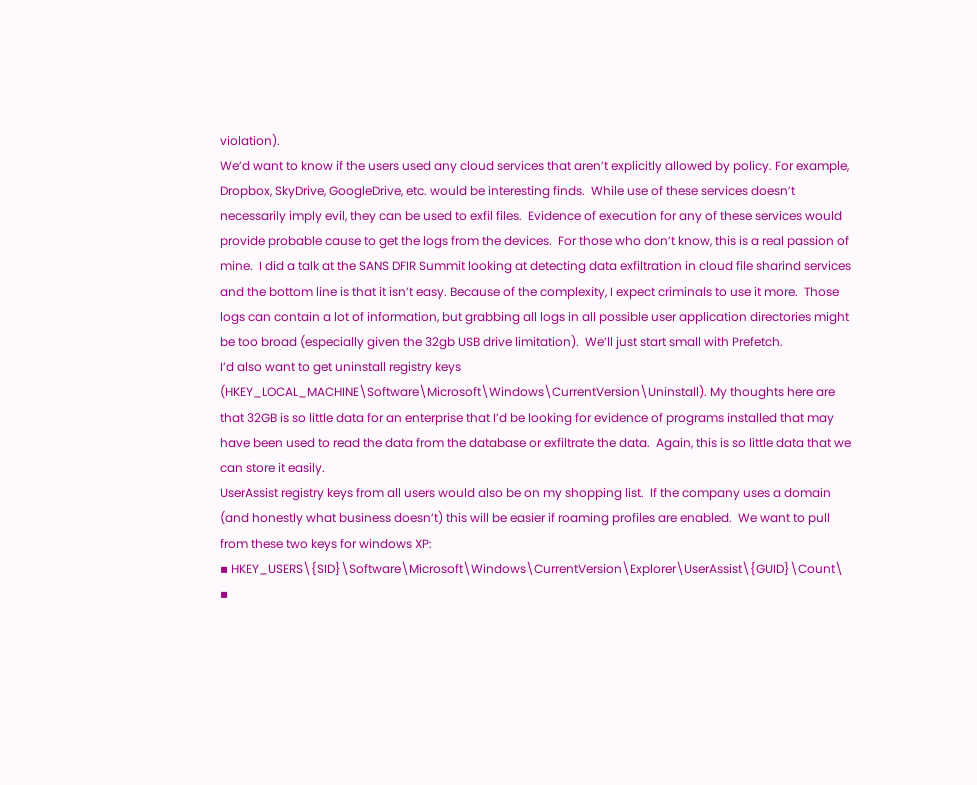violation).
We’d want to know if the users used any cloud services that aren’t explicitly allowed by policy. For example, Dropbox, SkyDrive, GoogleDrive, etc. would be interesting finds.  While use of these services doesn’t necessarily imply evil, they can be used to exfil files.  Evidence of execution for any of these services would provide probable cause to get the logs from the devices.  For those who don’t know, this is a real passion of mine.  I did a talk at the SANS DFIR Summit looking at detecting data exfiltration in cloud file sharind services and the bottom line is that it isn’t easy. Because of the complexity, I expect criminals to use it more.  Those logs can contain a lot of information, but grabbing all logs in all possible user application directories might be too broad (especially given the 32gb USB drive limitation).  We’ll just start small with Prefetch.
I’d also want to get uninstall registry keys (HKEY_LOCAL_MACHINE\Software\Microsoft\Windows\CurrentVersion\Uninstall). My thoughts here are that 32GB is so little data for an enterprise that I’d be looking for evidence of programs installed that may have been used to read the data from the database or exfiltrate the data.  Again, this is so little data that we can store it easily.
UserAssist registry keys from all users would also be on my shopping list.  If the company uses a domain (and honestly what business doesn’t) this will be easier if roaming profiles are enabled.  We want to pull from these two keys for windows XP:
▪ HKEY_USERS\{SID}\Software\Microsoft\Windows\CurrentVersion\Explorer\UserAssist\{GUID}\Count\
▪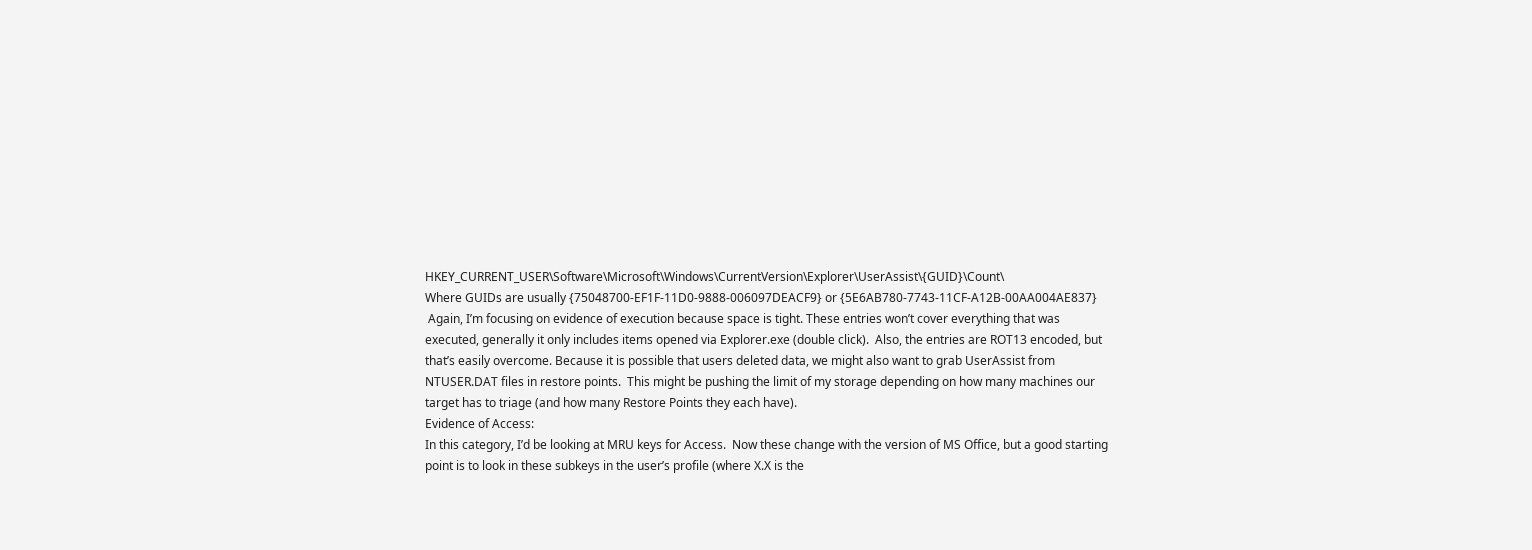HKEY_CURRENT_USER\Software\Microsoft\Windows\CurrentVersion\Explorer\UserAssist\{GUID}\Count\
Where GUIDs are usually {75048700-EF1F-11D0-9888-006097DEACF9} or {5E6AB780-7743-11CF-A12B-00AA004AE837}
 Again, I’m focusing on evidence of execution because space is tight. These entries won’t cover everything that was executed, generally it only includes items opened via Explorer.exe (double click).  Also, the entries are ROT13 encoded, but that’s easily overcome. Because it is possible that users deleted data, we might also want to grab UserAssist from NTUSER.DAT files in restore points.  This might be pushing the limit of my storage depending on how many machines our target has to triage (and how many Restore Points they each have).
Evidence of Access:
In this category, I’d be looking at MRU keys for Access.  Now these change with the version of MS Office, but a good starting point is to look in these subkeys in the user’s profile (where X.X is the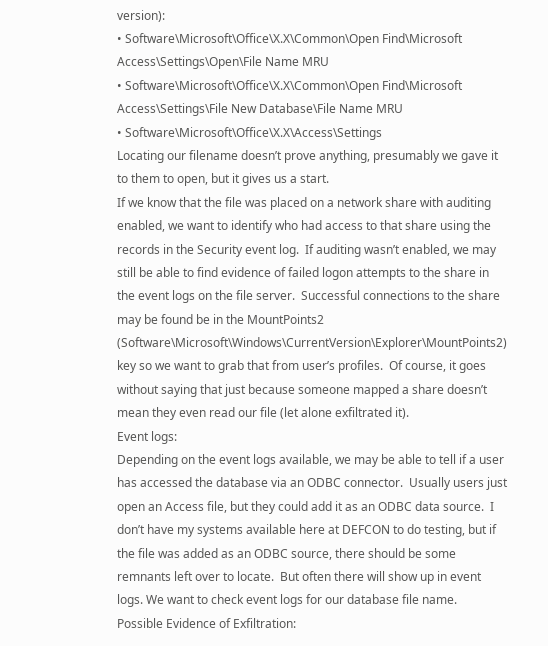version):
• Software\Microsoft\Office\X.X\Common\Open Find\Microsoft Access\Settings\Open\File Name MRU
• Software\Microsoft\Office\X.X\Common\Open Find\Microsoft Access\Settings\File New Database\File Name MRU
• Software\Microsoft\Office\X.X\Access\Settings
Locating our filename doesn’t prove anything, presumably we gave it to them to open, but it gives us a start.
If we know that the file was placed on a network share with auditing enabled, we want to identify who had access to that share using the records in the Security event log.  If auditing wasn’t enabled, we may still be able to find evidence of failed logon attempts to the share in the event logs on the file server.  Successful connections to the share may be found be in the MountPoints2 (Software\Microsoft\Windows\CurrentVersion\Explorer\MountPoints2) key so we want to grab that from user’s profiles.  Of course, it goes without saying that just because someone mapped a share doesn’t mean they even read our file (let alone exfiltrated it).
Event logs:
Depending on the event logs available, we may be able to tell if a user has accessed the database via an ODBC connector.  Usually users just open an Access file, but they could add it as an ODBC data source.  I don’t have my systems available here at DEFCON to do testing, but if the file was added as an ODBC source, there should be some remnants left over to locate.  But often there will show up in event logs. We want to check event logs for our database file name.
Possible Evidence of Exfiltration: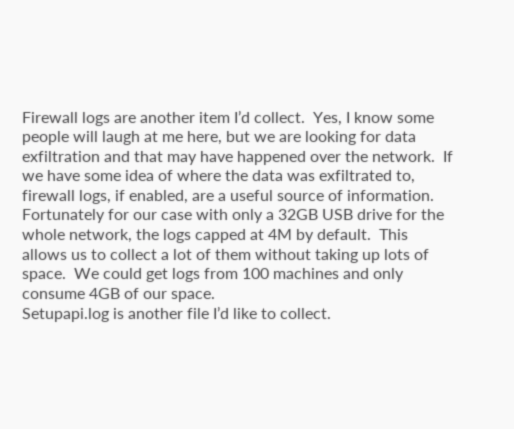Firewall logs are another item I’d collect.  Yes, I know some people will laugh at me here, but we are looking for data exfiltration and that may have happened over the network.  If we have some idea of where the data was exfiltrated to, firewall logs, if enabled, are a useful source of information.  Fortunately for our case with only a 32GB USB drive for the whole network, the logs capped at 4M by default.  This allows us to collect a lot of them without taking up lots of space.  We could get logs from 100 machines and only consume 4GB of our space.
Setupapi.log is another file I’d like to collect.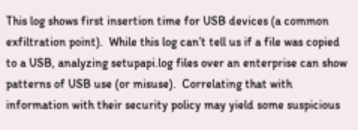This log shows first insertion time for USB devices (a common exfiltration point).  While this log can’t tell us if a file was copied to a USB, analyzing setupapi.log files over an enterprise can show patterns of USB use (or misuse).  Correlating that with information with their security policy may yield some suspicious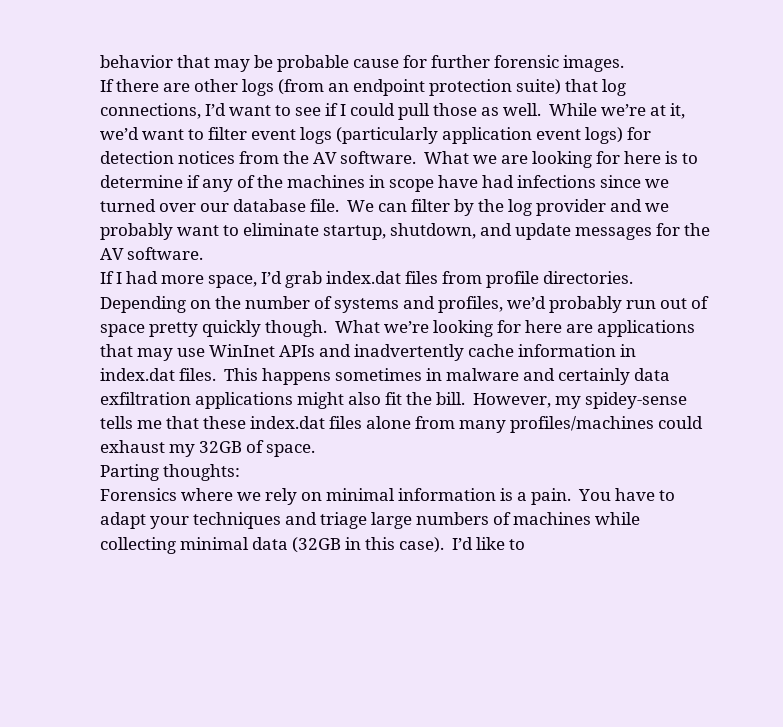behavior that may be probable cause for further forensic images.
If there are other logs (from an endpoint protection suite) that log connections, I’d want to see if I could pull those as well.  While we’re at it, we’d want to filter event logs (particularly application event logs) for detection notices from the AV software.  What we are looking for here is to determine if any of the machines in scope have had infections since we turned over our database file.  We can filter by the log provider and we probably want to eliminate startup, shutdown, and update messages for the AV software.
If I had more space, I’d grab index.dat files from profile directories.  Depending on the number of systems and profiles, we’d probably run out of space pretty quickly though.  What we’re looking for here are applications that may use WinInet APIs and inadvertently cache information in index.dat files.  This happens sometimes in malware and certainly data exfiltration applications might also fit the bill.  However, my spidey-sense tells me that these index.dat files alone from many profiles/machines could exhaust my 32GB of space.
Parting thoughts:
Forensics where we rely on minimal information is a pain.  You have to adapt your techniques and triage large numbers of machines while collecting minimal data (32GB in this case).  I’d like to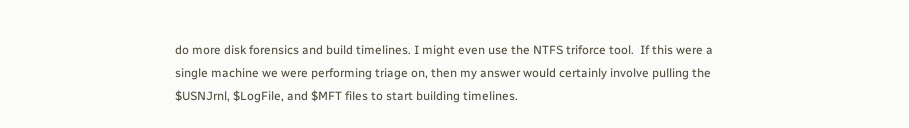do more disk forensics and build timelines. I might even use the NTFS triforce tool.  If this were a single machine we were performing triage on, then my answer would certainly involve pulling the $USNJrnl, $LogFile, and $MFT files to start building timelines.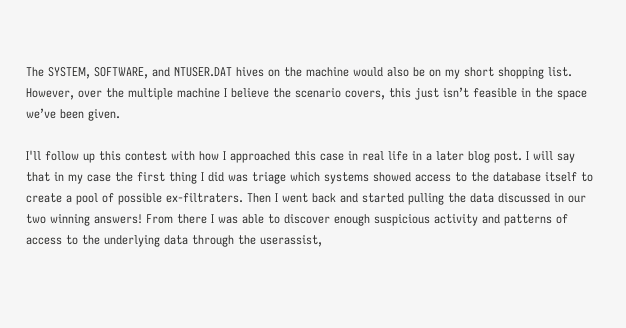The SYSTEM, SOFTWARE, and NTUSER.DAT hives on the machine would also be on my short shopping list.  However, over the multiple machine I believe the scenario covers, this just isn’t feasible in the space we’ve been given.

I'll follow up this contest with how I approached this case in real life in a later blog post. I will say that in my case the first thing I did was triage which systems showed access to the database itself to create a pool of possible ex-filtraters. Then I went back and started pulling the data discussed in our two winning answers! From there I was able to discover enough suspicious activity and patterns of access to the underlying data through the userassist,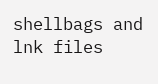shellbags and lnk files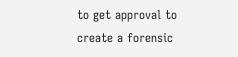to get approval to create a forensic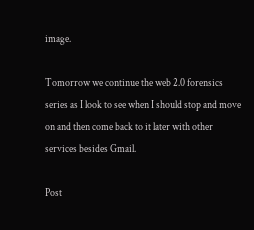image.

Tomorrow we continue the web 2.0 forensics series as I look to see when I should stop and move on and then come back to it later with other services besides Gmail.

Post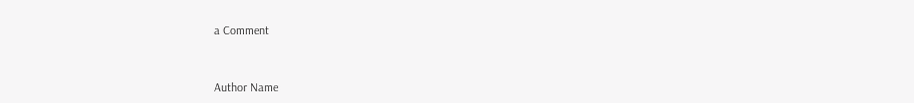a Comment


Author Name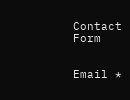Contact Form


Email *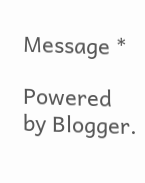Message *

Powered by Blogger.